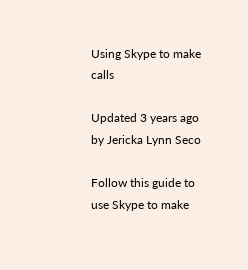Using Skype to make calls

Updated 3 years ago by Jericka Lynn Seco

Follow this guide to use Skype to make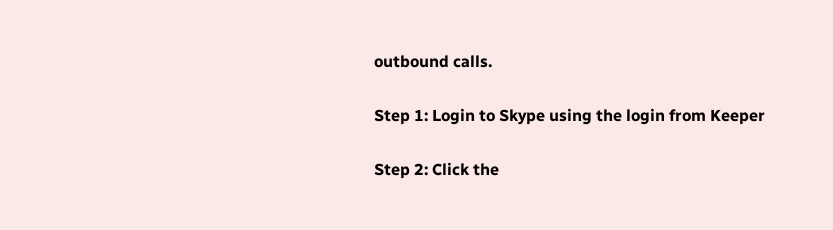outbound calls.

Step 1: Login to Skype using the login from Keeper

Step 2: Click the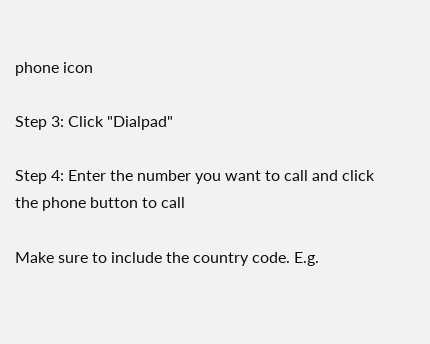phone icon

Step 3: Click "Dialpad"

Step 4: Enter the number you want to call and click the phone button to call

Make sure to include the country code. E.g.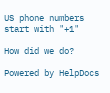US phone numbers start with "+1"

How did we do?

Powered by HelpDocs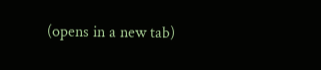(opens in a new tab)